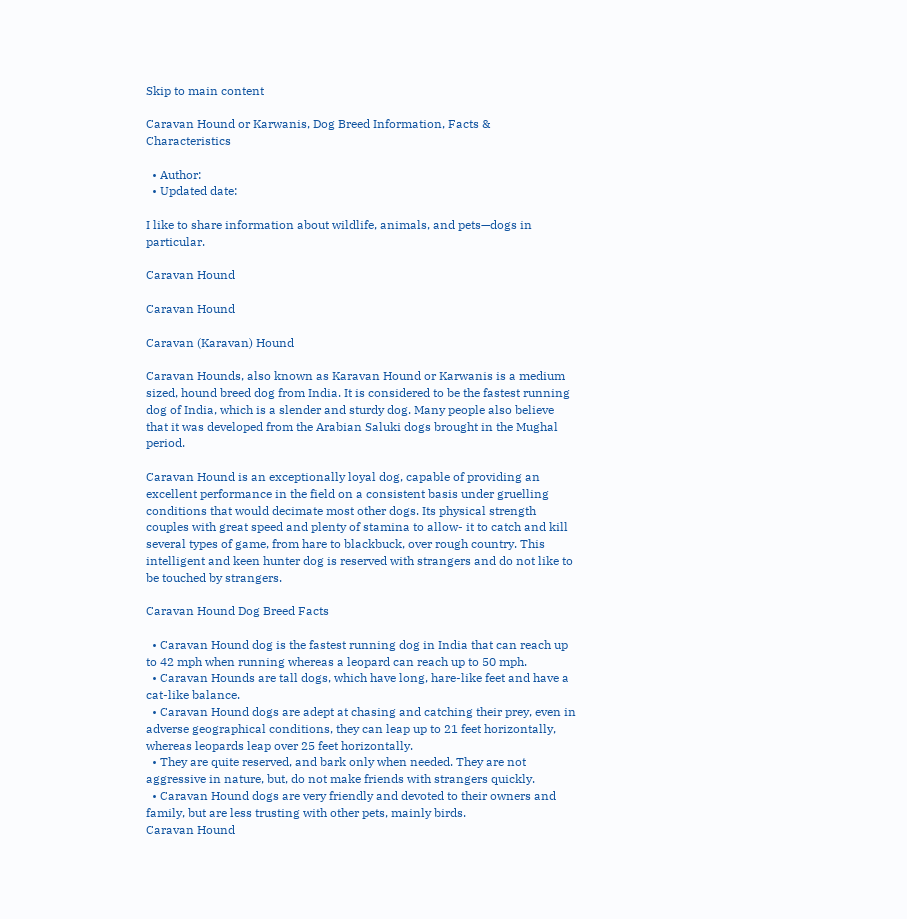Skip to main content

Caravan Hound or Karwanis, Dog Breed Information, Facts & Characteristics

  • Author:
  • Updated date:

I like to share information about wildlife, animals, and pets—dogs in particular.

Caravan Hound

Caravan Hound

Caravan (Karavan) Hound

Caravan Hounds, also known as Karavan Hound or Karwanis is a medium sized, hound breed dog from India. It is considered to be the fastest running dog of India, which is a slender and sturdy dog. Many people also believe that it was developed from the Arabian Saluki dogs brought in the Mughal period.

Caravan Hound is an exceptionally loyal dog, capable of providing an excellent performance in the field on a consistent basis under gruelling conditions that would decimate most other dogs. Its physical strength couples with great speed and plenty of stamina to allow- it to catch and kill several types of game, from hare to blackbuck, over rough country. This intelligent and keen hunter dog is reserved with strangers and do not like to be touched by strangers.

Caravan Hound Dog Breed Facts

  • Caravan Hound dog is the fastest running dog in India that can reach up to 42 mph when running whereas a leopard can reach up to 50 mph.
  • Caravan Hounds are tall dogs, which have long, hare-like feet and have a cat-like balance.
  • Caravan Hound dogs are adept at chasing and catching their prey, even in adverse geographical conditions, they can leap up to 21 feet horizontally, whereas leopards leap over 25 feet horizontally.
  • They are quite reserved, and bark only when needed. They are not aggressive in nature, but, do not make friends with strangers quickly.
  • Caravan Hound dogs are very friendly and devoted to their owners and family, but are less trusting with other pets, mainly birds.
Caravan Hound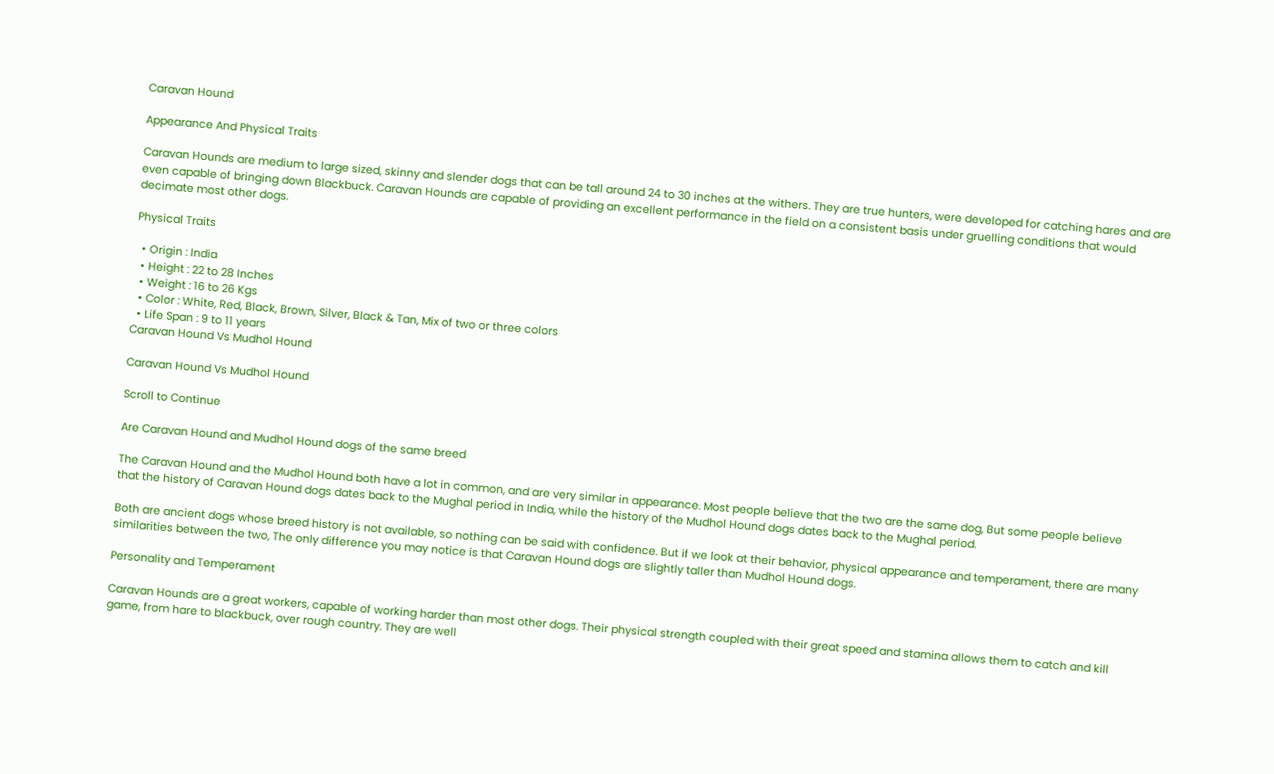Caravan Hound

Appearance And Physical Traits

Caravan Hounds are medium to large sized, skinny and slender dogs that can be tall around 24 to 30 inches at the withers. They are true hunters, were developed for catching hares and are even capable of bringing down Blackbuck. Caravan Hounds are capable of providing an excellent performance in the field on a consistent basis under gruelling conditions that would decimate most other dogs.

Physical Traits

  • Origin : India
  • Height : 22 to 28 Inches
  • Weight : 16 to 26 Kgs
  • Color : White, Red, Black, Brown, Silver, Black & Tan, Mix of two or three colors
  • Life Span : 9 to 11 years
Caravan Hound Vs Mudhol Hound

Caravan Hound Vs Mudhol Hound

Scroll to Continue

Are Caravan Hound and Mudhol Hound dogs of the same breed

The Caravan Hound and the Mudhol Hound both have a lot in common, and are very similar in appearance. Most people believe that the two are the same dog, But some people believe that the history of Caravan Hound dogs dates back to the Mughal period in India, while the history of the Mudhol Hound dogs dates back to the Mughal period.

Both are ancient dogs whose breed history is not available, so nothing can be said with confidence. But if we look at their behavior, physical appearance and temperament, there are many similarities between the two, The only difference you may notice is that Caravan Hound dogs are slightly taller than Mudhol Hound dogs.

Personality and Temperament

Caravan Hounds are a great workers, capable of working harder than most other dogs. Their physical strength coupled with their great speed and stamina allows them to catch and kill game, from hare to blackbuck, over rough country. They are well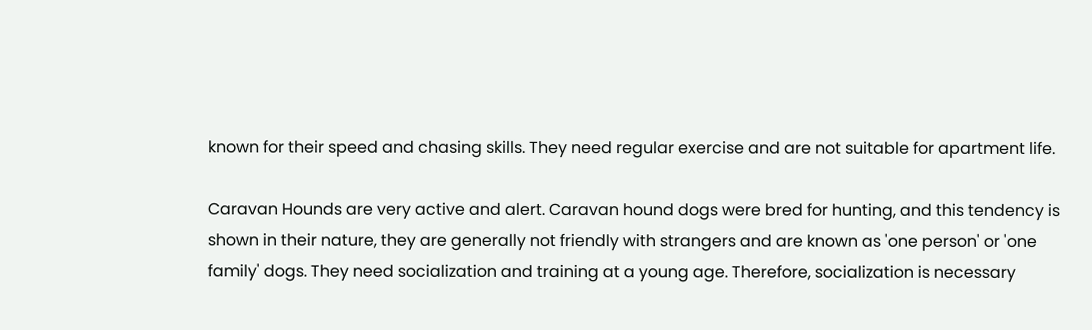known for their speed and chasing skills. They need regular exercise and are not suitable for apartment life.

Caravan Hounds are very active and alert. Caravan hound dogs were bred for hunting, and this tendency is shown in their nature, they are generally not friendly with strangers and are known as 'one person' or 'one family' dogs. They need socialization and training at a young age. Therefore, socialization is necessary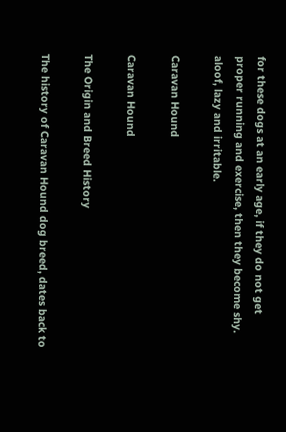for these dogs at an early age, if they do not get proper running and exercise, then they become shy. aloof, lazy and irritable.

Caravan Hound

Caravan Hound

The Origin and Breed History

The history of Caravan Hound dog breed, dates back to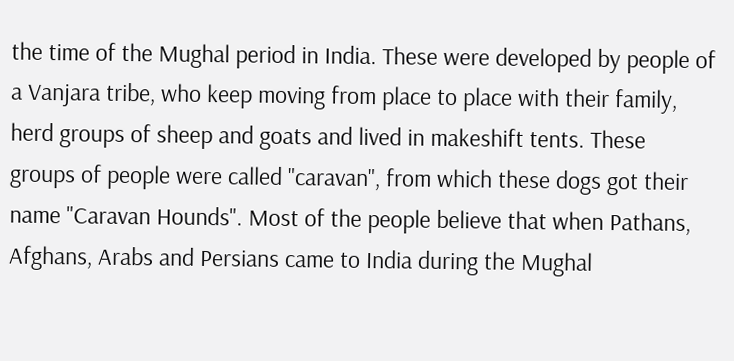the time of the Mughal period in India. These were developed by people of a Vanjara tribe, who keep moving from place to place with their family, herd groups of sheep and goats and lived in makeshift tents. These groups of people were called "caravan", from which these dogs got their name "Caravan Hounds". Most of the people believe that when Pathans, Afghans, Arabs and Persians came to India during the Mughal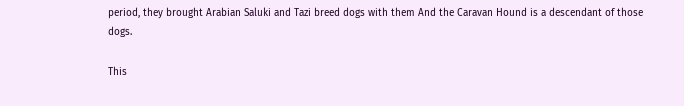period, they brought Arabian Saluki and Tazi breed dogs with them And the Caravan Hound is a descendant of those dogs.

This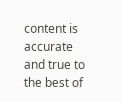content is accurate and true to the best of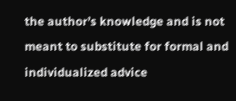the author’s knowledge and is not meant to substitute for formal and individualized advice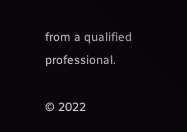from a qualified professional.

© 2022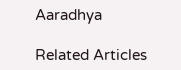Aaradhya

Related Articles